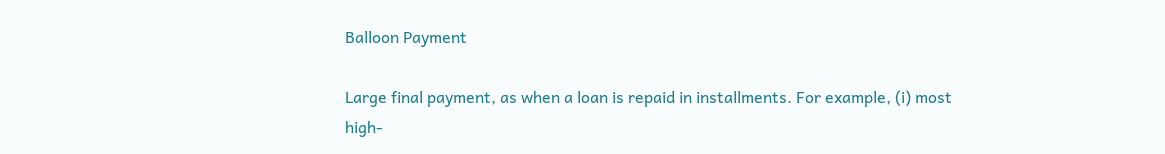Balloon Payment

Large final payment, as when a loan is repaid in installments. For example, (i) most high-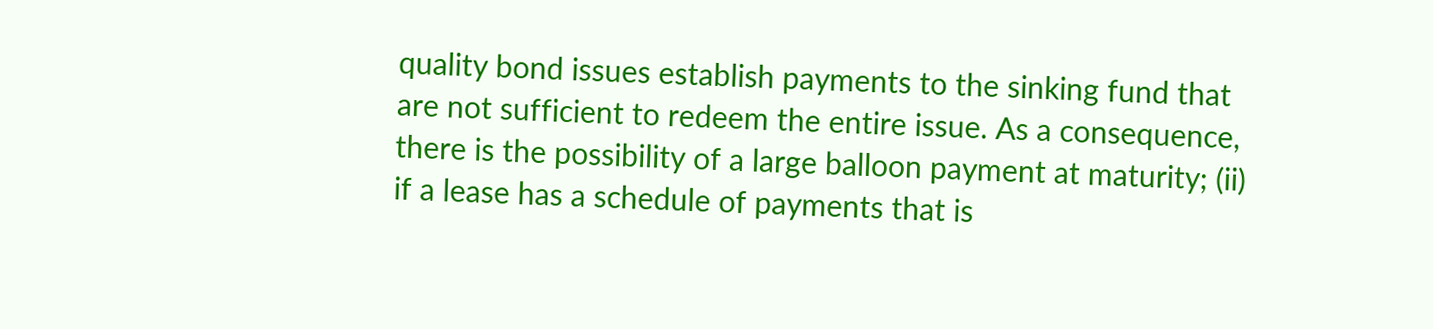quality bond issues establish payments to the sinking fund that are not sufficient to redeem the entire issue. As a consequence, there is the possibility of a large balloon payment at maturity; (ii) if a lease has a schedule of payments that is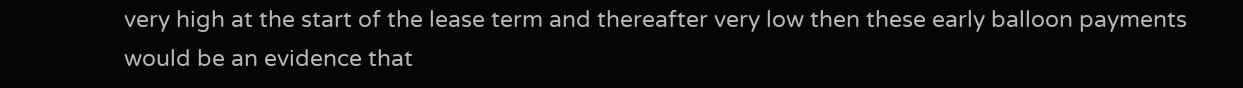very high at the start of the lease term and thereafter very low then these early balloon payments would be an evidence that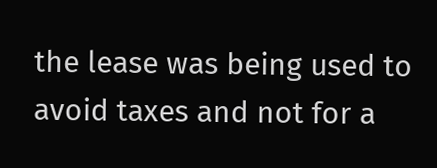the lease was being used to avoid taxes and not for a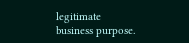legitimate business purpose.